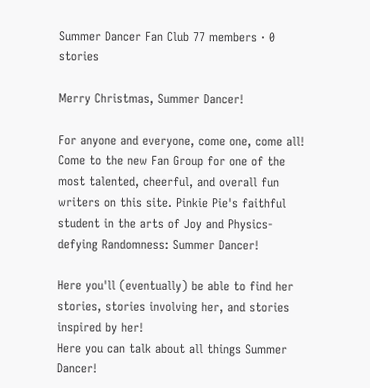Summer Dancer Fan Club 77 members · 0 stories

Merry Christmas, Summer Dancer!

For anyone and everyone, come one, come all! Come to the new Fan Group for one of the most talented, cheerful, and overall fun writers on this site. Pinkie Pie's faithful student in the arts of Joy and Physics-defying Randomness: Summer Dancer!

Here you'll (eventually) be able to find her stories, stories involving her, and stories inspired by her!
Here you can talk about all things Summer Dancer!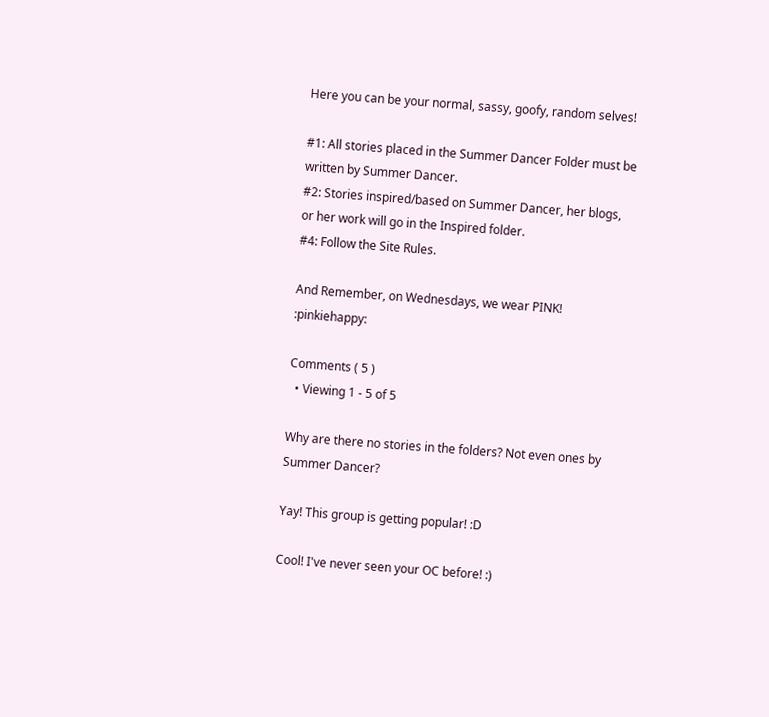Here you can be your normal, sassy, goofy, random selves!

#1: All stories placed in the Summer Dancer Folder must be written by Summer Dancer.
#2: Stories inspired/based on Summer Dancer, her blogs, or her work will go in the Inspired folder.
#4: Follow the Site Rules.

And Remember, on Wednesdays, we wear PINK! :pinkiehappy:

Comments ( 5 )
  • Viewing 1 - 5 of 5

Why are there no stories in the folders? Not even ones by Summer Dancer?

Yay! This group is getting popular! :D

Cool! I've never seen your OC before! :)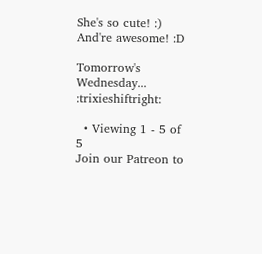She's so cute! :) And're awesome! :D

Tomorrow's Wednesday... :trixieshiftright:

  • Viewing 1 - 5 of 5
Join our Patreon to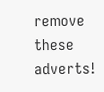remove these adverts!